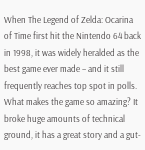When The Legend of Zelda: Ocarina of Time first hit the Nintendo 64 back in 1998, it was widely heralded as the best game ever made – and it still frequently reaches top spot in polls. What makes the game so amazing? It broke huge amounts of technical ground, it has a great story and a gut-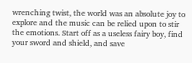wrenching twist, the world was an absolute joy to explore and the music can be relied upon to stir the emotions. Start off as a useless fairy boy, find your sword and shield, and save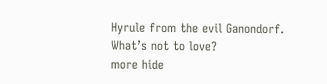Hyrule from the evil Ganondorf. What’s not to love?
more hide